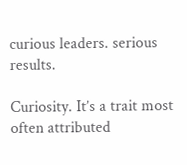curious leaders. serious results.

Curiosity. It’s a trait most often attributed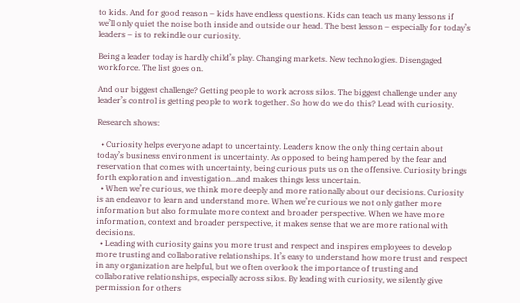to kids. And for good reason – kids have endless questions. Kids can teach us many lessons if we’ll only quiet the noise both inside and outside our head. The best lesson – especially for today’s leaders – is to rekindle our curiosity.

Being a leader today is hardly child’s play. Changing markets. New technologies. Disengaged workforce. The list goes on.

And our biggest challenge? Getting people to work across silos. The biggest challenge under any leader’s control is getting people to work together. So how do we do this? Lead with curiosity.

Research shows:

  • Curiosity helps everyone adapt to uncertainty. Leaders know the only thing certain about today’s business environment is uncertainty. As opposed to being hampered by the fear and reservation that comes with uncertainty, being curious puts us on the offensive. Curiosity brings forth exploration and investigation…and makes things less uncertain.
  • When we’re curious, we think more deeply and more rationally about our decisions. Curiosity is an endeavor to learn and understand more. When we’re curious we not only gather more information but also formulate more context and broader perspective. When we have more information, context and broader perspective, it makes sense that we are more rational with decisions.
  • Leading with curiosity gains you more trust and respect and inspires employees to develop more trusting and collaborative relationships. It’s easy to understand how more trust and respect in any organization are helpful, but we often overlook the importance of trusting and collaborative relationships, especially across silos. By leading with curiosity, we silently give permission for others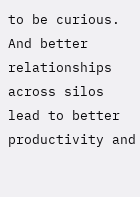to be curious. And better relationships across silos lead to better productivity and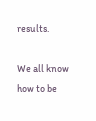results.

We all know how to be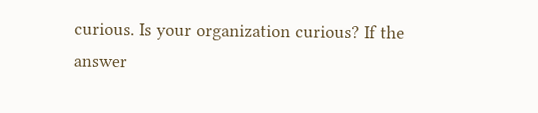curious. Is your organization curious? If the answer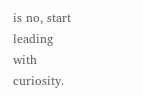is no, start leading with curiosity.